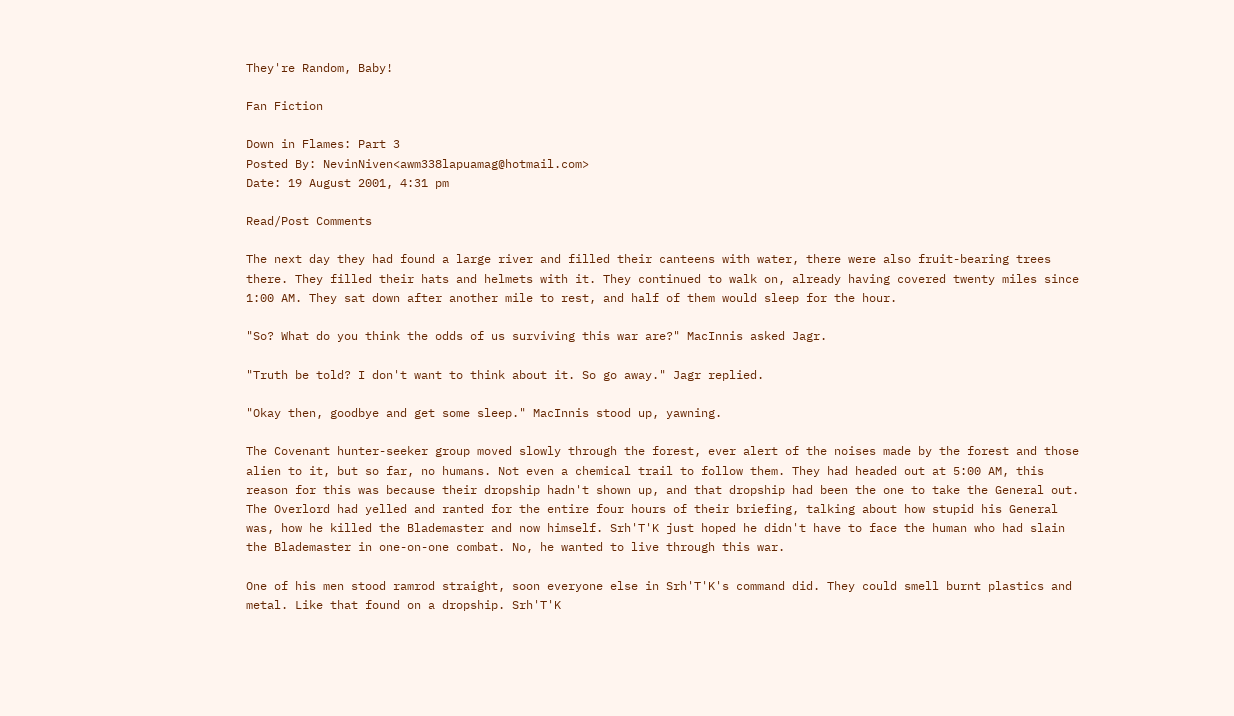They're Random, Baby!

Fan Fiction

Down in Flames: Part 3
Posted By: NevinNiven<awm338lapuamag@hotmail.com>
Date: 19 August 2001, 4:31 pm

Read/Post Comments

The next day they had found a large river and filled their canteens with water, there were also fruit-bearing trees there. They filled their hats and helmets with it. They continued to walk on, already having covered twenty miles since 1:00 AM. They sat down after another mile to rest, and half of them would sleep for the hour.

"So? What do you think the odds of us surviving this war are?" MacInnis asked Jagr.

"Truth be told? I don't want to think about it. So go away." Jagr replied.

"Okay then, goodbye and get some sleep." MacInnis stood up, yawning.

The Covenant hunter-seeker group moved slowly through the forest, ever alert of the noises made by the forest and those alien to it, but so far, no humans. Not even a chemical trail to follow them. They had headed out at 5:00 AM, this reason for this was because their dropship hadn't shown up, and that dropship had been the one to take the General out. The Overlord had yelled and ranted for the entire four hours of their briefing, talking about how stupid his General was, how he killed the Blademaster and now himself. Srh'T'K just hoped he didn't have to face the human who had slain the Blademaster in one-on-one combat. No, he wanted to live through this war.

One of his men stood ramrod straight, soon everyone else in Srh'T'K's command did. They could smell burnt plastics and metal. Like that found on a dropship. Srh'T'K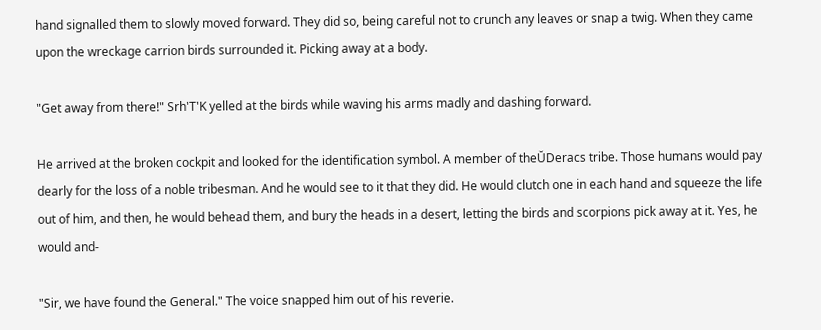hand signalled them to slowly moved forward. They did so, being careful not to crunch any leaves or snap a twig. When they came upon the wreckage carrion birds surrounded it. Picking away at a body.

"Get away from there!" Srh'T'K yelled at the birds while waving his arms madly and dashing forward.

He arrived at the broken cockpit and looked for the identification symbol. A member of theŬDeracs tribe. Those humans would pay dearly for the loss of a noble tribesman. And he would see to it that they did. He would clutch one in each hand and squeeze the life out of him, and then, he would behead them, and bury the heads in a desert, letting the birds and scorpions pick away at it. Yes, he would and-

"Sir, we have found the General." The voice snapped him out of his reverie.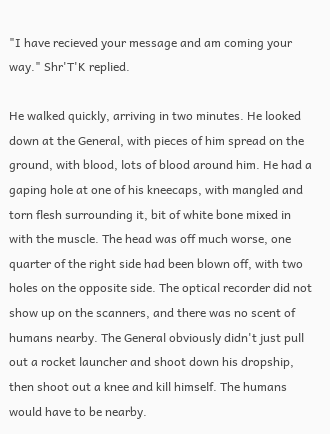"I have recieved your message and am coming your way." Shr'T'K replied.

He walked quickly, arriving in two minutes. He looked down at the General, with pieces of him spread on the ground, with blood, lots of blood around him. He had a gaping hole at one of his kneecaps, with mangled and torn flesh surrounding it, bit of white bone mixed in with the muscle. The head was off much worse, one quarter of the right side had been blown off, with two holes on the opposite side. The optical recorder did not show up on the scanners, and there was no scent of humans nearby. The General obviously didn't just pull out a rocket launcher and shoot down his dropship, then shoot out a knee and kill himself. The humans would have to be nearby.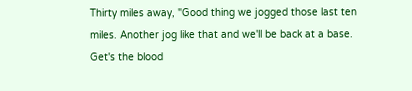Thirty miles away, "Good thing we jogged those last ten miles. Another jog like that and we'll be back at a base. Get's the blood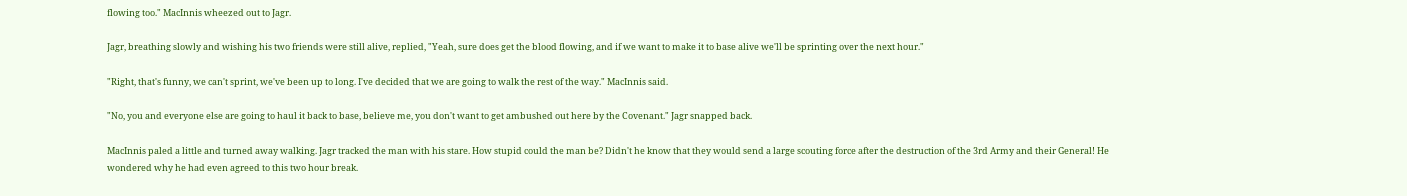flowing too." MacInnis wheezed out to Jagr.

Jagr, breathing slowly and wishing his two friends were still alive, replied, "Yeah, sure does get the blood flowing, and if we want to make it to base alive we'll be sprinting over the next hour."

"Right, that's funny, we can't sprint, we've been up to long. I've decided that we are going to walk the rest of the way." MacInnis said.

"No, you and everyone else are going to haul it back to base, believe me, you don't want to get ambushed out here by the Covenant." Jagr snapped back.

MacInnis paled a little and turned away walking. Jagr tracked the man with his stare. How stupid could the man be? Didn't he know that they would send a large scouting force after the destruction of the 3rd Army and their General! He wondered why he had even agreed to this two hour break.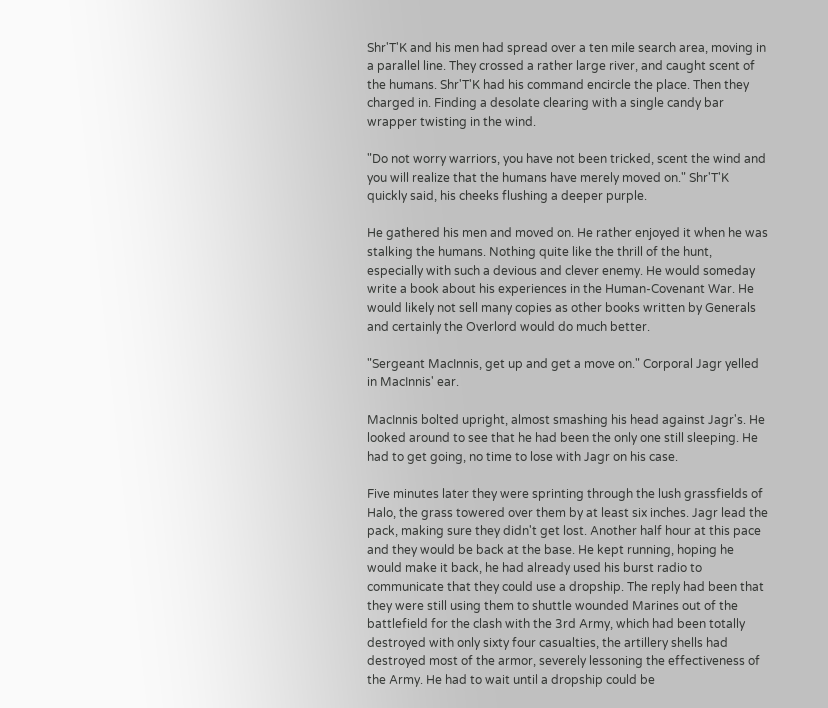Shr'T'K and his men had spread over a ten mile search area, moving in a parallel line. They crossed a rather large river, and caught scent of the humans. Shr'T'K had his command encircle the place. Then they charged in. Finding a desolate clearing with a single candy bar wrapper twisting in the wind.

"Do not worry warriors, you have not been tricked, scent the wind and you will realize that the humans have merely moved on." Shr'T'K quickly said, his cheeks flushing a deeper purple.

He gathered his men and moved on. He rather enjoyed it when he was stalking the humans. Nothing quite like the thrill of the hunt, especially with such a devious and clever enemy. He would someday write a book about his experiences in the Human-Covenant War. He would likely not sell many copies as other books written by Generals and certainly the Overlord would do much better.

"Sergeant MacInnis, get up and get a move on." Corporal Jagr yelled in MacInnis' ear.

MacInnis bolted upright, almost smashing his head against Jagr's. He looked around to see that he had been the only one still sleeping. He had to get going, no time to lose with Jagr on his case.

Five minutes later they were sprinting through the lush grassfields of Halo, the grass towered over them by at least six inches. Jagr lead the pack, making sure they didn't get lost. Another half hour at this pace and they would be back at the base. He kept running, hoping he would make it back, he had already used his burst radio to communicate that they could use a dropship. The reply had been that they were still using them to shuttle wounded Marines out of the battlefield for the clash with the 3rd Army, which had been totally destroyed with only sixty four casualties, the artillery shells had destroyed most of the armor, severely lessoning the effectiveness of the Army. He had to wait until a dropship could be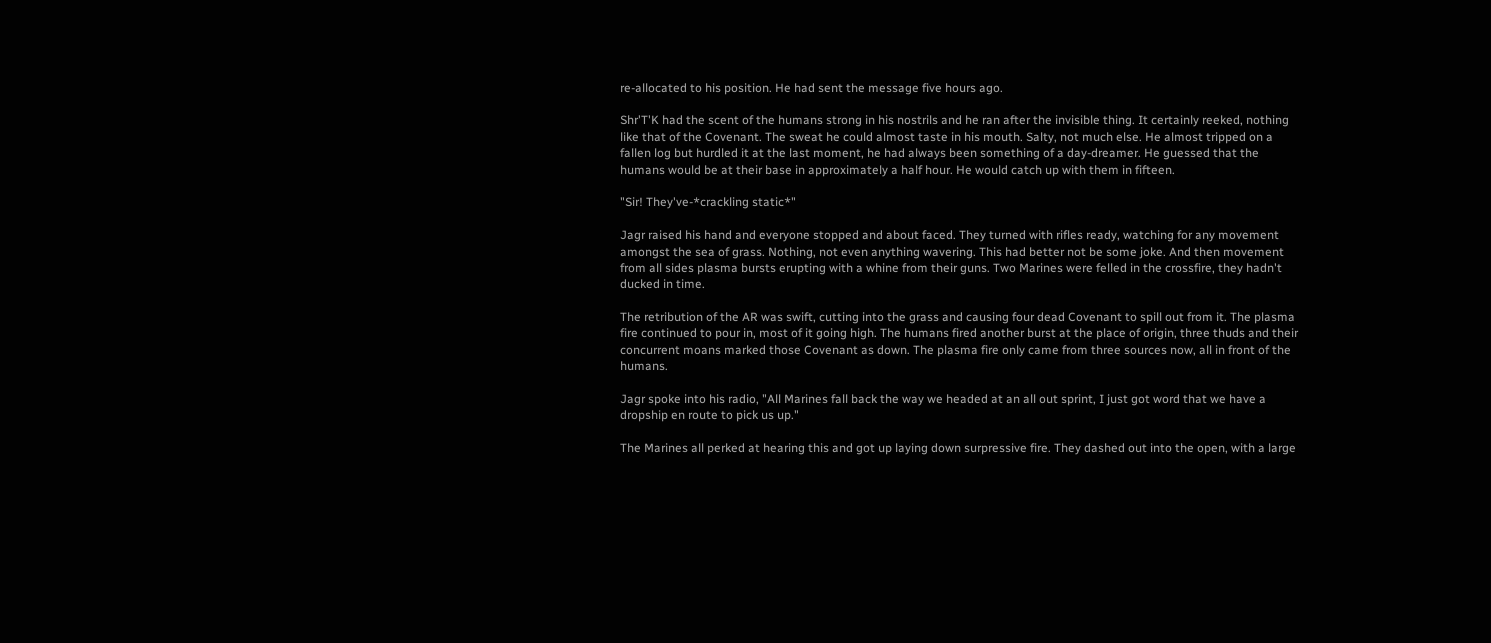re-allocated to his position. He had sent the message five hours ago.

Shr'T'K had the scent of the humans strong in his nostrils and he ran after the invisible thing. It certainly reeked, nothing like that of the Covenant. The sweat he could almost taste in his mouth. Salty, not much else. He almost tripped on a fallen log but hurdled it at the last moment, he had always been something of a day-dreamer. He guessed that the humans would be at their base in approximately a half hour. He would catch up with them in fifteen.

"Sir! They've-*crackling static*"

Jagr raised his hand and everyone stopped and about faced. They turned with rifles ready, watching for any movement amongst the sea of grass. Nothing, not even anything wavering. This had better not be some joke. And then movement from all sides plasma bursts erupting with a whine from their guns. Two Marines were felled in the crossfire, they hadn't ducked in time.

The retribution of the AR was swift, cutting into the grass and causing four dead Covenant to spill out from it. The plasma fire continued to pour in, most of it going high. The humans fired another burst at the place of origin, three thuds and their concurrent moans marked those Covenant as down. The plasma fire only came from three sources now, all in front of the humans.

Jagr spoke into his radio, "All Marines fall back the way we headed at an all out sprint, I just got word that we have a dropship en route to pick us up."

The Marines all perked at hearing this and got up laying down surpressive fire. They dashed out into the open, with a large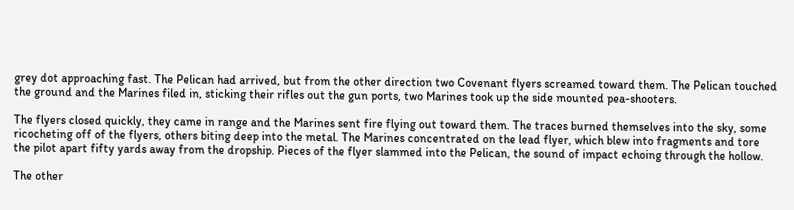grey dot approaching fast. The Pelican had arrived, but from the other direction two Covenant flyers screamed toward them. The Pelican touched the ground and the Marines filed in, sticking their rifles out the gun ports, two Marines took up the side mounted pea-shooters.

The flyers closed quickly, they came in range and the Marines sent fire flying out toward them. The traces burned themselves into the sky, some ricocheting off of the flyers, others biting deep into the metal. The Marines concentrated on the lead flyer, which blew into fragments and tore the pilot apart fifty yards away from the dropship. Pieces of the flyer slammed into the Pelican, the sound of impact echoing through the hollow.

The other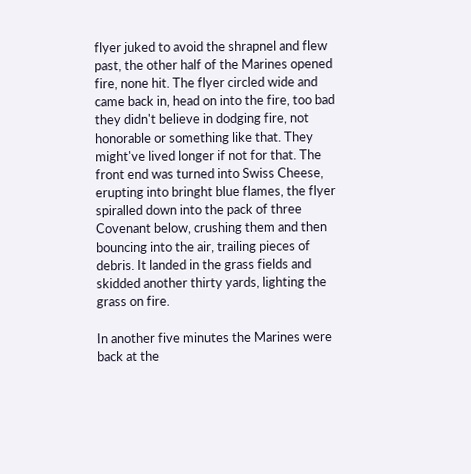flyer juked to avoid the shrapnel and flew past, the other half of the Marines opened fire, none hit. The flyer circled wide and came back in, head on into the fire, too bad they didn't believe in dodging fire, not honorable or something like that. They might've lived longer if not for that. The front end was turned into Swiss Cheese, erupting into bringht blue flames, the flyer spiralled down into the pack of three Covenant below, crushing them and then bouncing into the air, trailing pieces of debris. It landed in the grass fields and skidded another thirty yards, lighting the grass on fire.

In another five minutes the Marines were back at the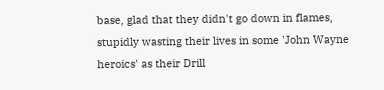base, glad that they didn't go down in flames, stupidly wasting their lives in some 'John Wayne heroics' as their Drill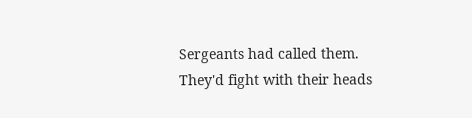Sergeants had called them. They'd fight with their heads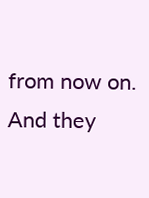from now on. And they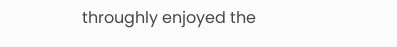throughly enjoyed the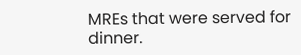MREs that were served for dinner.